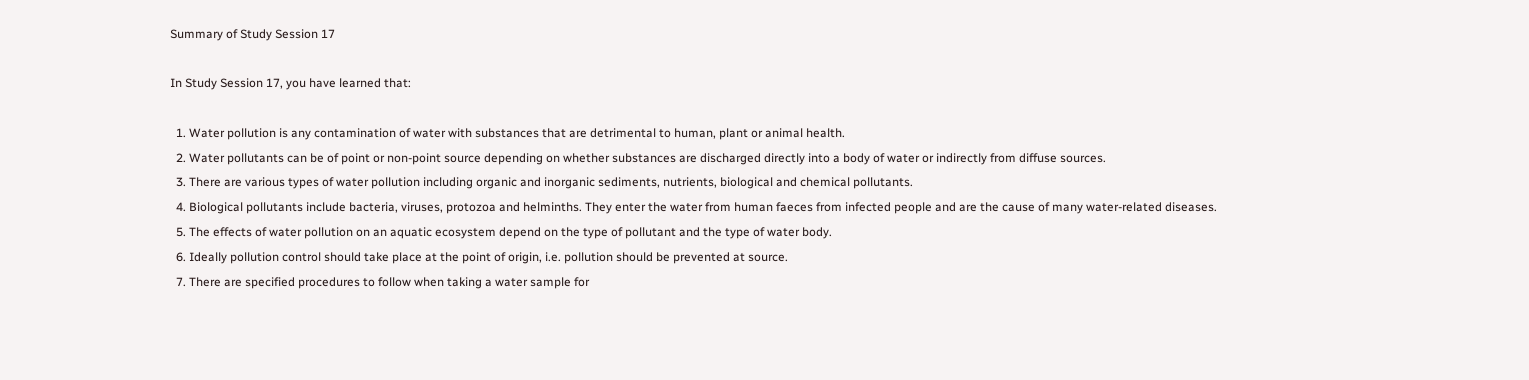Summary of Study Session 17

In Study Session 17, you have learned that:

  1. Water pollution is any contamination of water with substances that are detrimental to human, plant or animal health.
  2. Water pollutants can be of point or non-point source depending on whether substances are discharged directly into a body of water or indirectly from diffuse sources.
  3. There are various types of water pollution including organic and inorganic sediments, nutrients, biological and chemical pollutants.
  4. Biological pollutants include bacteria, viruses, protozoa and helminths. They enter the water from human faeces from infected people and are the cause of many water-related diseases.
  5. The effects of water pollution on an aquatic ecosystem depend on the type of pollutant and the type of water body.
  6. Ideally pollution control should take place at the point of origin, i.e. pollution should be prevented at source.
  7. There are specified procedures to follow when taking a water sample for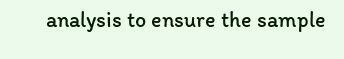analysis to ensure the sample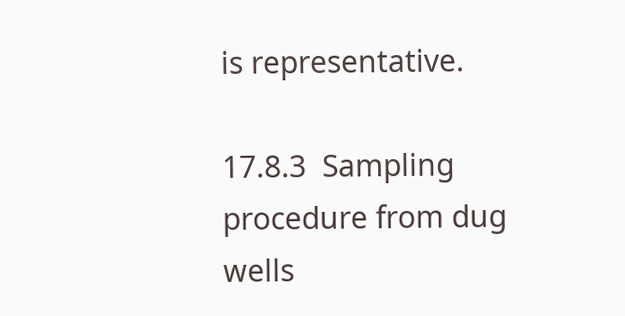is representative.

17.8.3  Sampling procedure from dug wells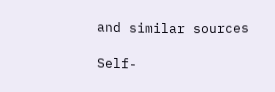and similar sources

Self-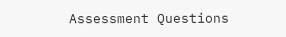Assessment Questions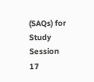(SAQs) for Study Session 17